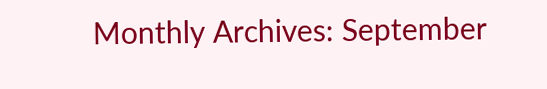Monthly Archives: September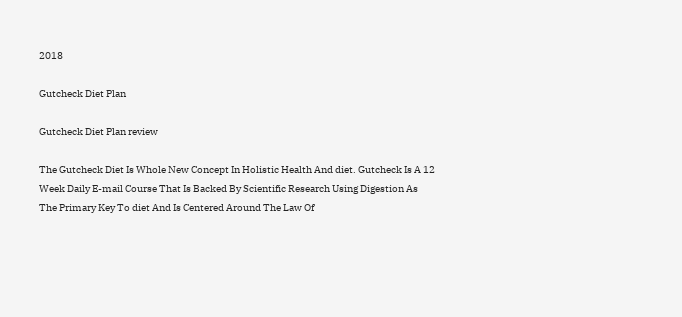2018

Gutcheck Diet Plan

Gutcheck Diet Plan review

The Gutcheck Diet Is Whole New Concept In Holistic Health And diet. Gutcheck Is A 12 Week Daily E-mail Course That Is Backed By Scientific Research Using Digestion As The Primary Key To diet And Is Centered Around The Law Of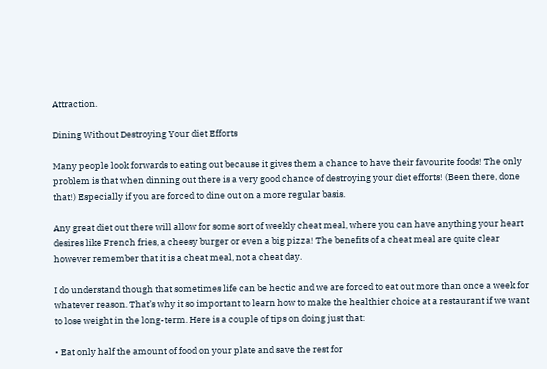Attraction.

Dining Without Destroying Your diet Efforts

Many people look forwards to eating out because it gives them a chance to have their favourite foods! The only problem is that when dinning out there is a very good chance of destroying your diet efforts! (Been there, done that!) Especially if you are forced to dine out on a more regular basis.

Any great diet out there will allow for some sort of weekly cheat meal, where you can have anything your heart desires like French fries, a cheesy burger or even a big pizza! The benefits of a cheat meal are quite clear however remember that it is a cheat meal, not a cheat day.

I do understand though that sometimes life can be hectic and we are forced to eat out more than once a week for whatever reason. That’s why it so important to learn how to make the healthier choice at a restaurant if we want to lose weight in the long-term. Here is a couple of tips on doing just that:

• Eat only half the amount of food on your plate and save the rest for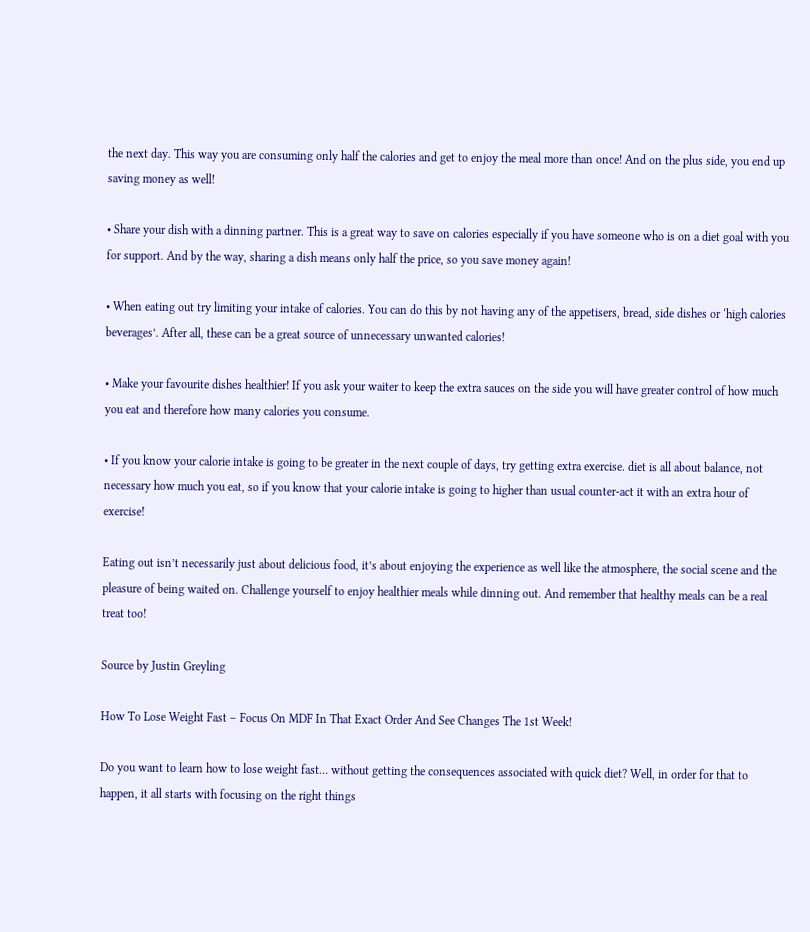the next day. This way you are consuming only half the calories and get to enjoy the meal more than once! And on the plus side, you end up saving money as well!

• Share your dish with a dinning partner. This is a great way to save on calories especially if you have someone who is on a diet goal with you for support. And by the way, sharing a dish means only half the price, so you save money again!

• When eating out try limiting your intake of calories. You can do this by not having any of the appetisers, bread, side dishes or ‘high calories beverages’. After all, these can be a great source of unnecessary unwanted calories!

• Make your favourite dishes healthier! If you ask your waiter to keep the extra sauces on the side you will have greater control of how much you eat and therefore how many calories you consume.

• If you know your calorie intake is going to be greater in the next couple of days, try getting extra exercise. diet is all about balance, not necessary how much you eat, so if you know that your calorie intake is going to higher than usual counter-act it with an extra hour of exercise!

Eating out isn’t necessarily just about delicious food, it’s about enjoying the experience as well like the atmosphere, the social scene and the pleasure of being waited on. Challenge yourself to enjoy healthier meals while dinning out. And remember that healthy meals can be a real treat too!

Source by Justin Greyling

How To Lose Weight Fast – Focus On MDF In That Exact Order And See Changes The 1st Week!

Do you want to learn how to lose weight fast… without getting the consequences associated with quick diet? Well, in order for that to happen, it all starts with focusing on the right things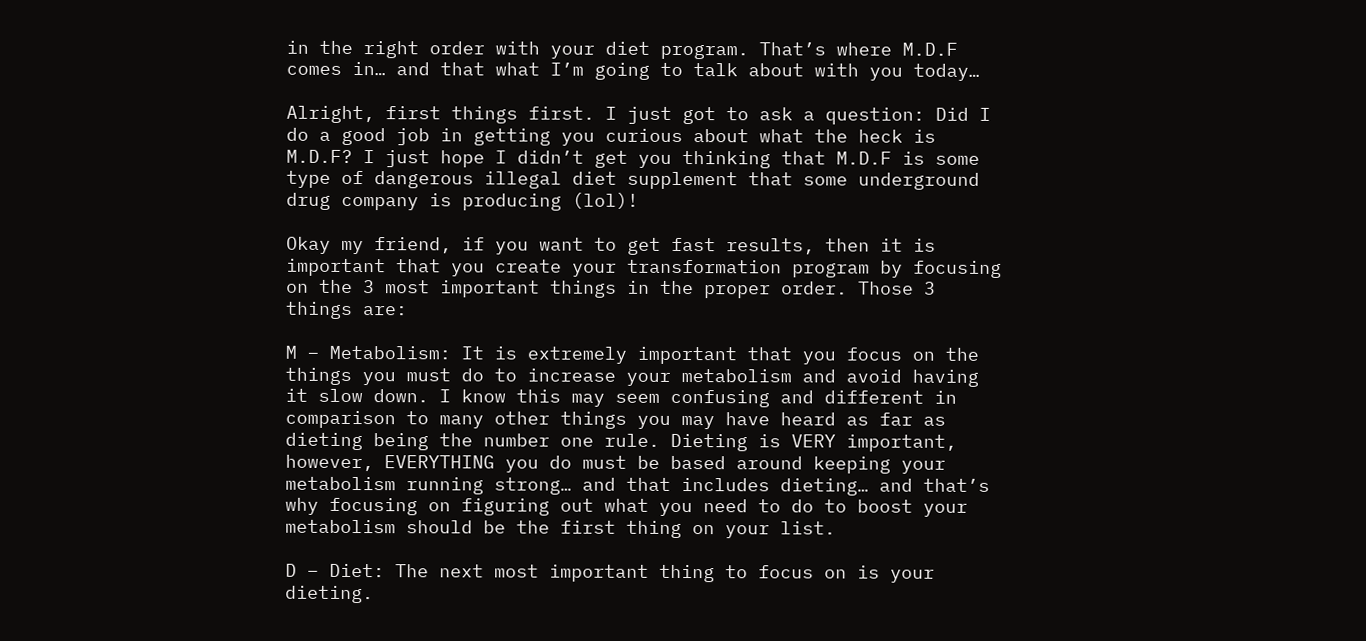in the right order with your diet program. That’s where M.D.F comes in… and that what I’m going to talk about with you today…

Alright, first things first. I just got to ask a question: Did I do a good job in getting you curious about what the heck is M.D.F? I just hope I didn’t get you thinking that M.D.F is some type of dangerous illegal diet supplement that some underground drug company is producing (lol)!

Okay my friend, if you want to get fast results, then it is important that you create your transformation program by focusing on the 3 most important things in the proper order. Those 3 things are:

M – Metabolism: It is extremely important that you focus on the things you must do to increase your metabolism and avoid having it slow down. I know this may seem confusing and different in comparison to many other things you may have heard as far as dieting being the number one rule. Dieting is VERY important, however, EVERYTHING you do must be based around keeping your metabolism running strong… and that includes dieting… and that’s why focusing on figuring out what you need to do to boost your metabolism should be the first thing on your list.

D – Diet: The next most important thing to focus on is your dieting.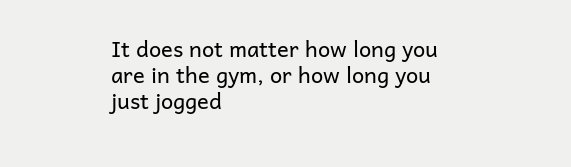It does not matter how long you are in the gym, or how long you just jogged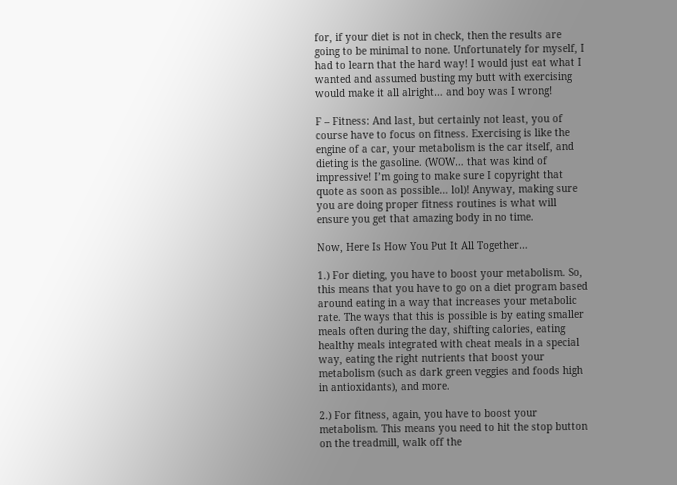for, if your diet is not in check, then the results are going to be minimal to none. Unfortunately for myself, I had to learn that the hard way! I would just eat what I wanted and assumed busting my butt with exercising would make it all alright… and boy was I wrong!

F – Fitness: And last, but certainly not least, you of course have to focus on fitness. Exercising is like the engine of a car, your metabolism is the car itself, and dieting is the gasoline. (WOW… that was kind of impressive! I’m going to make sure I copyright that quote as soon as possible… lol)! Anyway, making sure you are doing proper fitness routines is what will ensure you get that amazing body in no time.

Now, Here Is How You Put It All Together…

1.) For dieting, you have to boost your metabolism. So, this means that you have to go on a diet program based around eating in a way that increases your metabolic rate. The ways that this is possible is by eating smaller meals often during the day, shifting calories, eating healthy meals integrated with cheat meals in a special way, eating the right nutrients that boost your metabolism (such as dark green veggies and foods high in antioxidants), and more.

2.) For fitness, again, you have to boost your metabolism. This means you need to hit the stop button on the treadmill, walk off the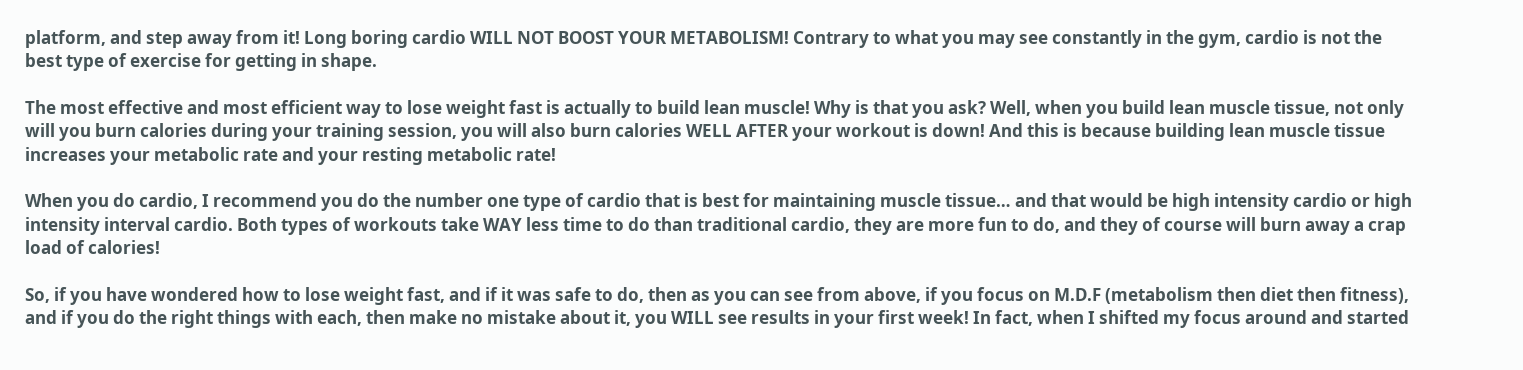platform, and step away from it! Long boring cardio WILL NOT BOOST YOUR METABOLISM! Contrary to what you may see constantly in the gym, cardio is not the best type of exercise for getting in shape.

The most effective and most efficient way to lose weight fast is actually to build lean muscle! Why is that you ask? Well, when you build lean muscle tissue, not only will you burn calories during your training session, you will also burn calories WELL AFTER your workout is down! And this is because building lean muscle tissue increases your metabolic rate and your resting metabolic rate!

When you do cardio, I recommend you do the number one type of cardio that is best for maintaining muscle tissue… and that would be high intensity cardio or high intensity interval cardio. Both types of workouts take WAY less time to do than traditional cardio, they are more fun to do, and they of course will burn away a crap load of calories!

So, if you have wondered how to lose weight fast, and if it was safe to do, then as you can see from above, if you focus on M.D.F (metabolism then diet then fitness), and if you do the right things with each, then make no mistake about it, you WILL see results in your first week! In fact, when I shifted my focus around and started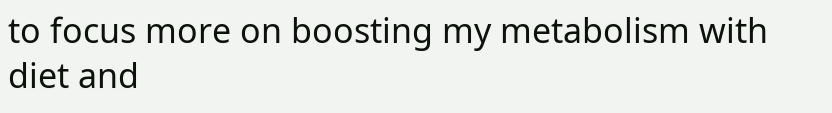to focus more on boosting my metabolism with diet and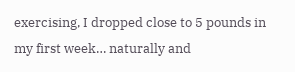exercising, I dropped close to 5 pounds in my first week… naturally and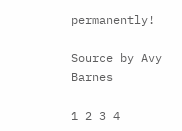permanently!

Source by Avy Barnes

1 2 3 4